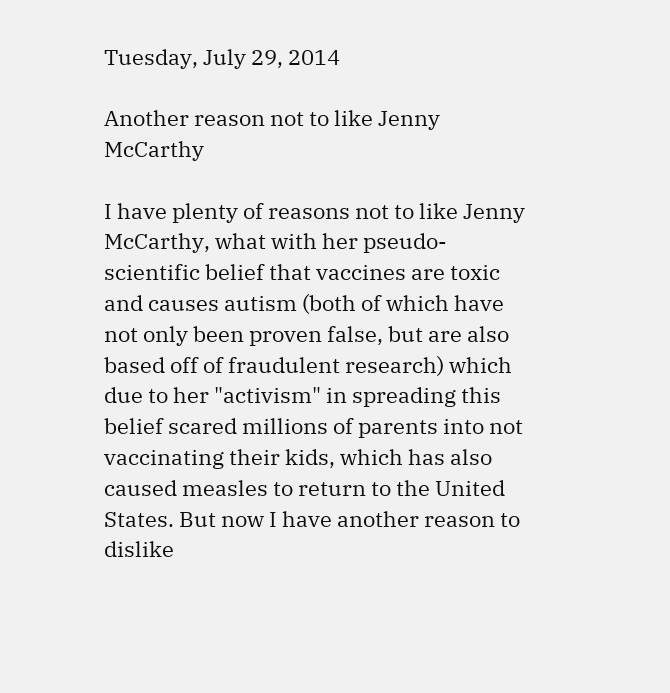Tuesday, July 29, 2014

Another reason not to like Jenny McCarthy

I have plenty of reasons not to like Jenny McCarthy, what with her pseudo-scientific belief that vaccines are toxic and causes autism (both of which have not only been proven false, but are also based off of fraudulent research) which due to her "activism" in spreading this belief scared millions of parents into not vaccinating their kids, which has also caused measles to return to the United States. But now I have another reason to dislike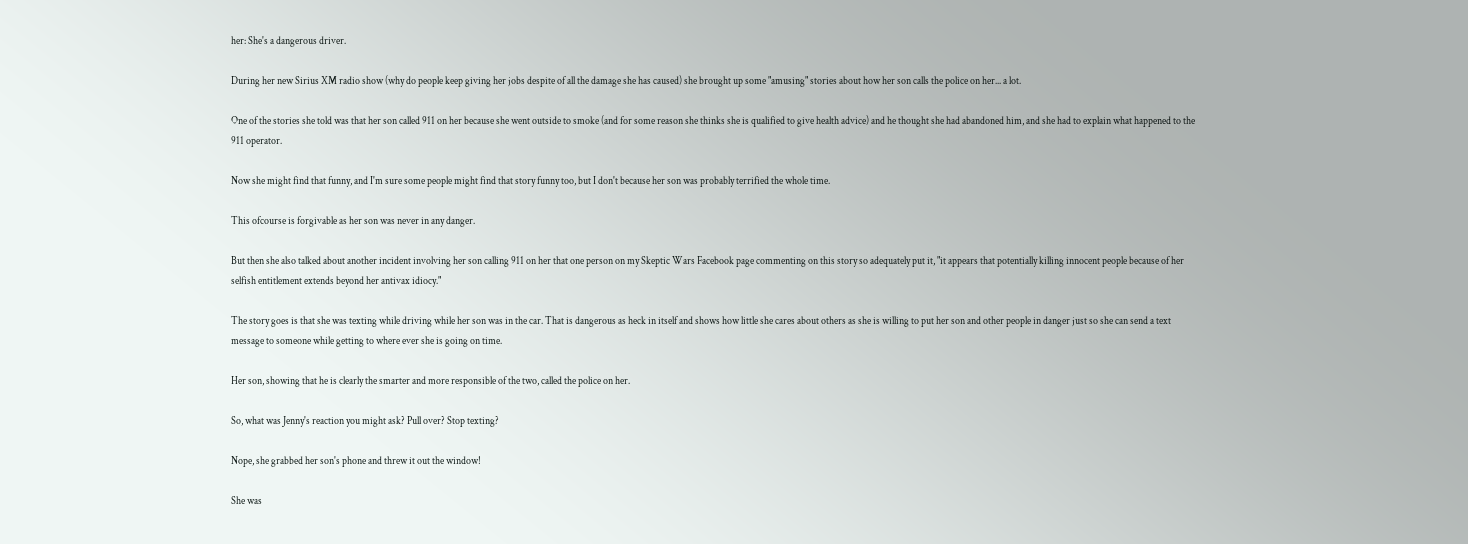her: She's a dangerous driver.

During her new Sirius XM radio show (why do people keep giving her jobs despite of all the damage she has caused) she brought up some "amusing" stories about how her son calls the police on her... a lot.

One of the stories she told was that her son called 911 on her because she went outside to smoke (and for some reason she thinks she is qualified to give health advice) and he thought she had abandoned him, and she had to explain what happened to the 911 operator.

Now she might find that funny, and I'm sure some people might find that story funny too, but I don't because her son was probably terrified the whole time.

This ofcourse is forgivable as her son was never in any danger.

But then she also talked about another incident involving her son calling 911 on her that one person on my Skeptic Wars Facebook page commenting on this story so adequately put it, "it appears that potentially killing innocent people because of her selfish entitlement extends beyond her antivax idiocy."

The story goes is that she was texting while driving while her son was in the car. That is dangerous as heck in itself and shows how little she cares about others as she is willing to put her son and other people in danger just so she can send a text message to someone while getting to where ever she is going on time.

Her son, showing that he is clearly the smarter and more responsible of the two, called the police on her.

So, what was Jenny's reaction you might ask? Pull over? Stop texting?

Nope, she grabbed her son's phone and threw it out the window!

She was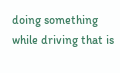doing something while driving that is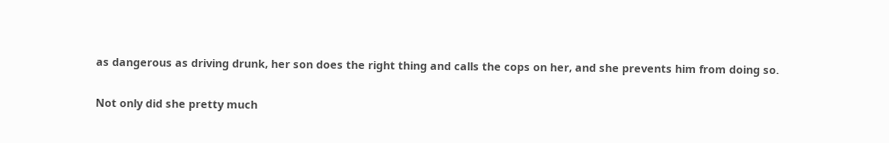as dangerous as driving drunk, her son does the right thing and calls the cops on her, and she prevents him from doing so.

Not only did she pretty much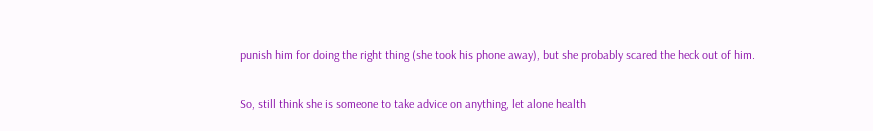punish him for doing the right thing (she took his phone away), but she probably scared the heck out of him.

So, still think she is someone to take advice on anything, let alone health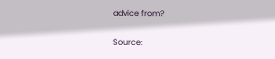advice from?

Source: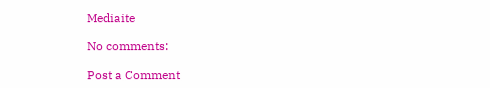Mediaite

No comments:

Post a Comment